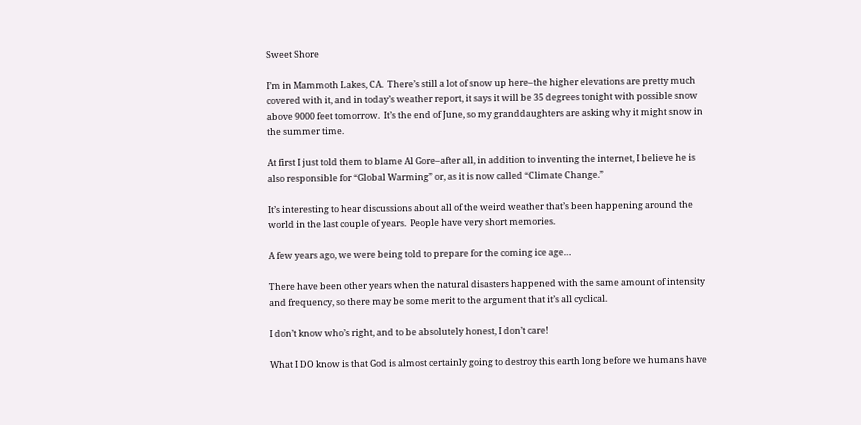Sweet Shore

I’m in Mammoth Lakes, CA.  There’s still a lot of snow up here–the higher elevations are pretty much covered with it, and in today’s weather report, it says it will be 35 degrees tonight with possible snow above 9000 feet tomorrow.  It’s the end of June, so my granddaughters are asking why it might snow in the summer time.

At first I just told them to blame Al Gore–after all, in addition to inventing the internet, I believe he is also responsible for “Global Warming” or, as it is now called “Climate Change.”

It’s interesting to hear discussions about all of the weird weather that’s been happening around the world in the last couple of years.  People have very short memories.

A few years ago, we were being told to prepare for the coming ice age…

There have been other years when the natural disasters happened with the same amount of intensity and frequency, so there may be some merit to the argument that it’s all cyclical.

I don’t know who’s right, and to be absolutely honest, I don’t care!

What I DO know is that God is almost certainly going to destroy this earth long before we humans have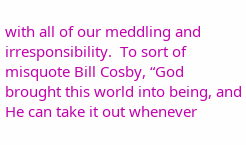with all of our meddling and irresponsibility.  To sort of misquote Bill Cosby, “God brought this world into being, and He can take it out whenever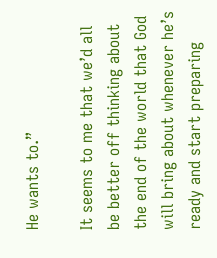He wants to.”

It seems to me that we’d all be better off thinking about the end of the world that God will bring about whenever he’s ready and start preparing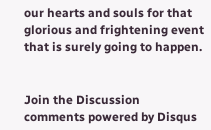our hearts and souls for that glorious and frightening event that is surely going to happen.


Join the Discussion
comments powered by Disqus